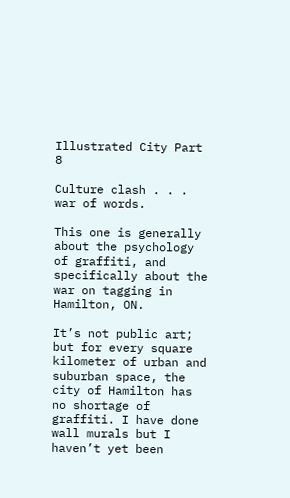Illustrated City Part 8

Culture clash . . . war of words.

This one is generally about the psychology of graffiti, and specifically about the war on tagging in Hamilton, ON.

It’s not public art; but for every square kilometer of urban and suburban space, the city of Hamilton has no shortage of graffiti. I have done wall murals but I haven’t yet been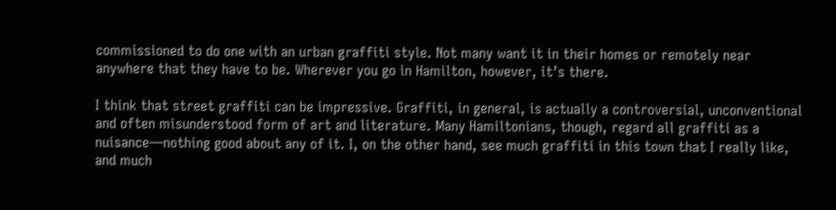commissioned to do one with an urban graffiti style. Not many want it in their homes or remotely near anywhere that they have to be. Wherever you go in Hamilton, however, it’s there.

I think that street graffiti can be impressive. Graffiti, in general, is actually a controversial, unconventional and often misunderstood form of art and literature. Many Hamiltonians, though, regard all graffiti as a nuisance—nothing good about any of it. I, on the other hand, see much graffiti in this town that I really like, and much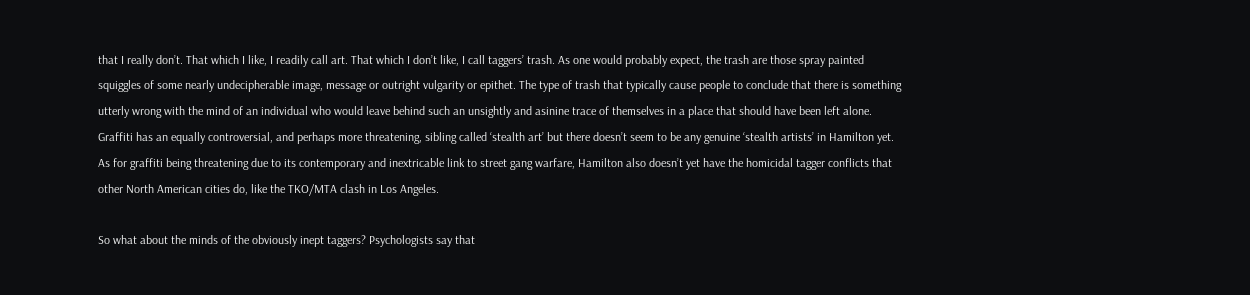that I really don’t. That which I like, I readily call art. That which I don’t like, I call taggers’ trash. As one would probably expect, the trash are those spray painted squiggles of some nearly undecipherable image, message or outright vulgarity or epithet. The type of trash that typically cause people to conclude that there is something utterly wrong with the mind of an individual who would leave behind such an unsightly and asinine trace of themselves in a place that should have been left alone. Graffiti has an equally controversial, and perhaps more threatening, sibling called ‘stealth art’ but there doesn’t seem to be any genuine ‘stealth artists’ in Hamilton yet. As for graffiti being threatening due to its contemporary and inextricable link to street gang warfare, Hamilton also doesn’t yet have the homicidal tagger conflicts that other North American cities do, like the TKO/MTA clash in Los Angeles.

So what about the minds of the obviously inept taggers? Psychologists say that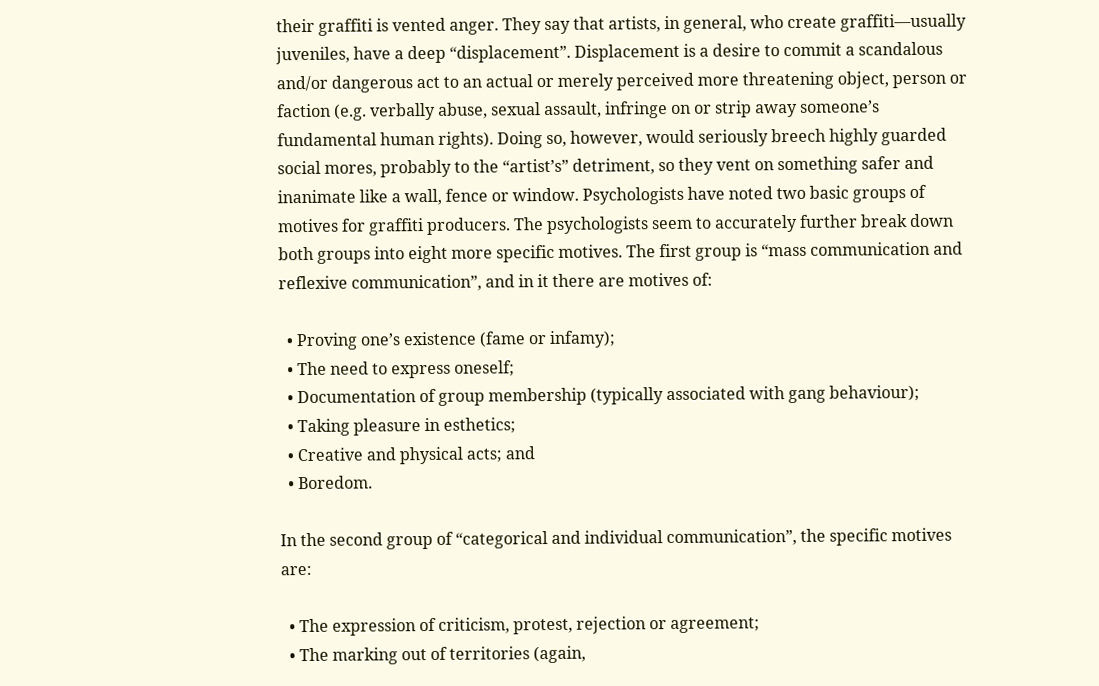their graffiti is vented anger. They say that artists, in general, who create graffiti—usually juveniles, have a deep “displacement”. Displacement is a desire to commit a scandalous and/or dangerous act to an actual or merely perceived more threatening object, person or faction (e.g. verbally abuse, sexual assault, infringe on or strip away someone’s fundamental human rights). Doing so, however, would seriously breech highly guarded social mores, probably to the “artist’s” detriment, so they vent on something safer and inanimate like a wall, fence or window. Psychologists have noted two basic groups of motives for graffiti producers. The psychologists seem to accurately further break down both groups into eight more specific motives. The first group is “mass communication and reflexive communication”, and in it there are motives of:

  • Proving one’s existence (fame or infamy);
  • The need to express oneself;
  • Documentation of group membership (typically associated with gang behaviour);
  • Taking pleasure in esthetics;
  • Creative and physical acts; and
  • Boredom.

In the second group of “categorical and individual communication”, the specific motives are:

  • The expression of criticism, protest, rejection or agreement;
  • The marking out of territories (again,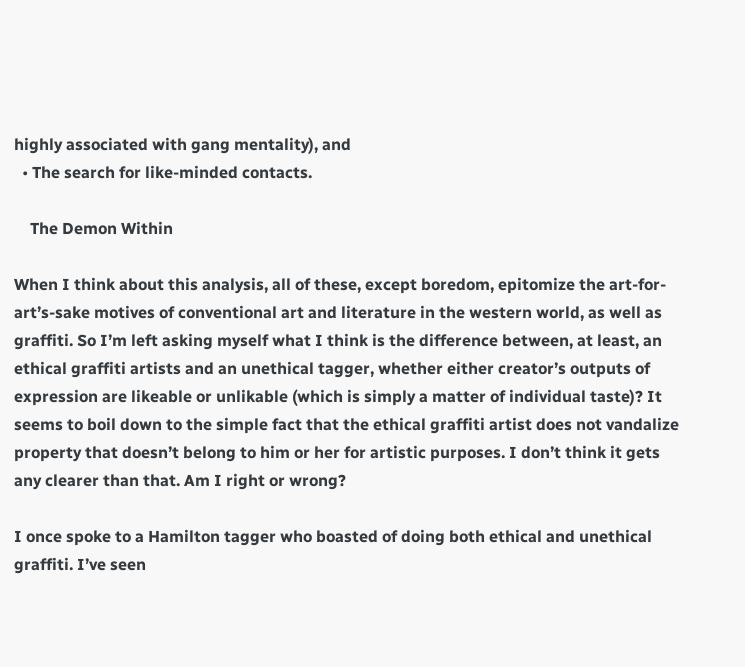highly associated with gang mentality), and
  • The search for like-minded contacts.

    The Demon Within

When I think about this analysis, all of these, except boredom, epitomize the art-for-art’s-sake motives of conventional art and literature in the western world, as well as graffiti. So I’m left asking myself what I think is the difference between, at least, an ethical graffiti artists and an unethical tagger, whether either creator’s outputs of expression are likeable or unlikable (which is simply a matter of individual taste)? It seems to boil down to the simple fact that the ethical graffiti artist does not vandalize property that doesn’t belong to him or her for artistic purposes. I don’t think it gets any clearer than that. Am I right or wrong?

I once spoke to a Hamilton tagger who boasted of doing both ethical and unethical graffiti. I’ve seen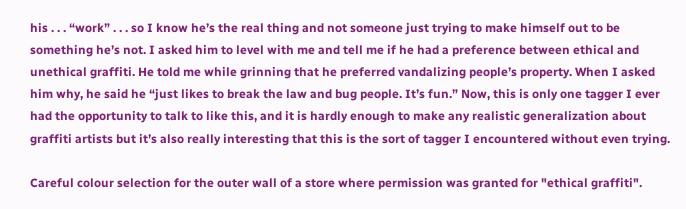his . . . “work” . . . so I know he’s the real thing and not someone just trying to make himself out to be something he’s not. I asked him to level with me and tell me if he had a preference between ethical and unethical graffiti. He told me while grinning that he preferred vandalizing people’s property. When I asked him why, he said he “just likes to break the law and bug people. It’s fun.” Now, this is only one tagger I ever had the opportunity to talk to like this, and it is hardly enough to make any realistic generalization about graffiti artists but it’s also really interesting that this is the sort of tagger I encountered without even trying.

Careful colour selection for the outer wall of a store where permission was granted for "ethical graffiti".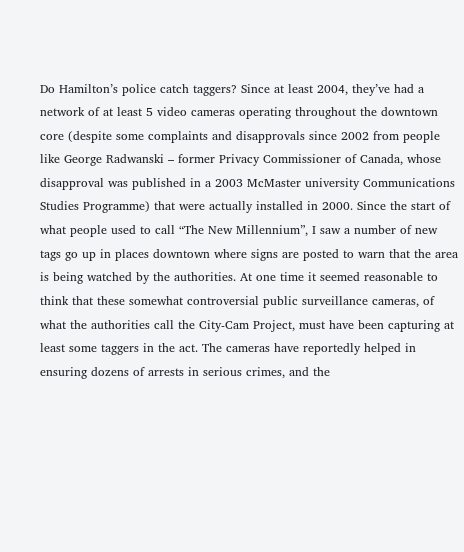Do Hamilton’s police catch taggers? Since at least 2004, they’ve had a network of at least 5 video cameras operating throughout the downtown core (despite some complaints and disapprovals since 2002 from people like George Radwanski – former Privacy Commissioner of Canada, whose disapproval was published in a 2003 McMaster university Communications Studies Programme) that were actually installed in 2000. Since the start of what people used to call “The New Millennium”, I saw a number of new tags go up in places downtown where signs are posted to warn that the area is being watched by the authorities. At one time it seemed reasonable to think that these somewhat controversial public surveillance cameras, of what the authorities call the City-Cam Project, must have been capturing at least some taggers in the act. The cameras have reportedly helped in ensuring dozens of arrests in serious crimes, and the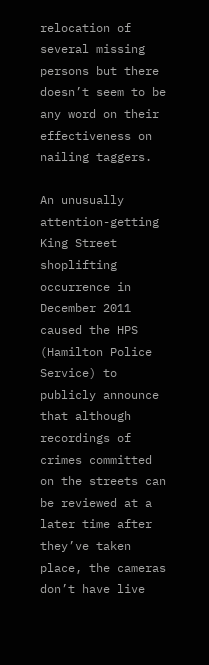relocation of several missing persons but there doesn’t seem to be any word on their effectiveness on nailing taggers.

An unusually attention-getting King Street shoplifting occurrence in December 2011 caused the HPS (Hamilton Police Service) to publicly announce that although recordings of crimes committed on the streets can be reviewed at a later time after they’ve taken place, the cameras don’t have live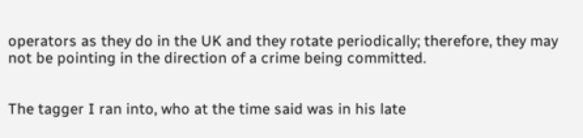operators as they do in the UK and they rotate periodically; therefore, they may not be pointing in the direction of a crime being committed.


The tagger I ran into, who at the time said was in his late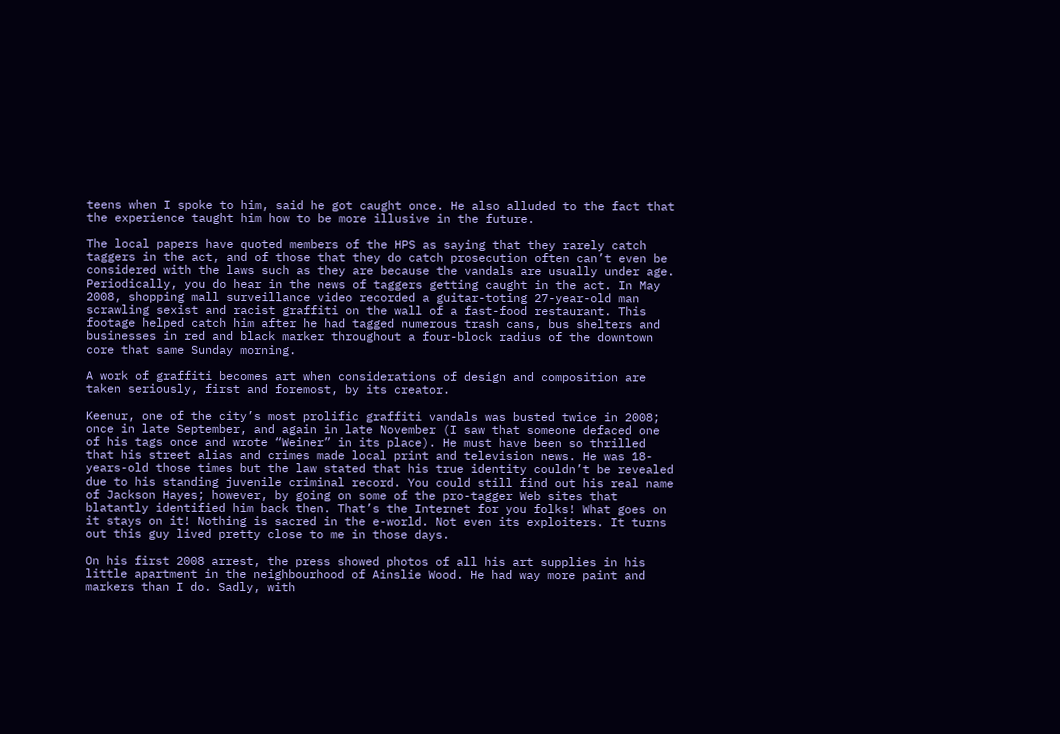teens when I spoke to him, said he got caught once. He also alluded to the fact that the experience taught him how to be more illusive in the future.

The local papers have quoted members of the HPS as saying that they rarely catch taggers in the act, and of those that they do catch prosecution often can’t even be considered with the laws such as they are because the vandals are usually under age. Periodically, you do hear in the news of taggers getting caught in the act. In May 2008, shopping mall surveillance video recorded a guitar-toting 27-year-old man scrawling sexist and racist graffiti on the wall of a fast-food restaurant. This footage helped catch him after he had tagged numerous trash cans, bus shelters and businesses in red and black marker throughout a four-block radius of the downtown core that same Sunday morning.

A work of graffiti becomes art when considerations of design and composition are taken seriously, first and foremost, by its creator.

Keenur, one of the city’s most prolific graffiti vandals was busted twice in 2008; once in late September, and again in late November (I saw that someone defaced one of his tags once and wrote “Weiner” in its place). He must have been so thrilled that his street alias and crimes made local print and television news. He was 18-years-old those times but the law stated that his true identity couldn’t be revealed due to his standing juvenile criminal record. You could still find out his real name of Jackson Hayes; however, by going on some of the pro-tagger Web sites that blatantly identified him back then. That’s the Internet for you folks! What goes on it stays on it! Nothing is sacred in the e-world. Not even its exploiters. It turns out this guy lived pretty close to me in those days.

On his first 2008 arrest, the press showed photos of all his art supplies in his little apartment in the neighbourhood of Ainslie Wood. He had way more paint and markers than I do. Sadly, with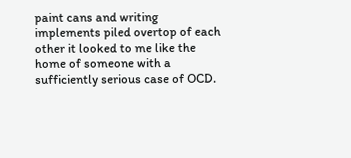paint cans and writing implements piled overtop of each other it looked to me like the home of someone with a sufficiently serious case of OCD.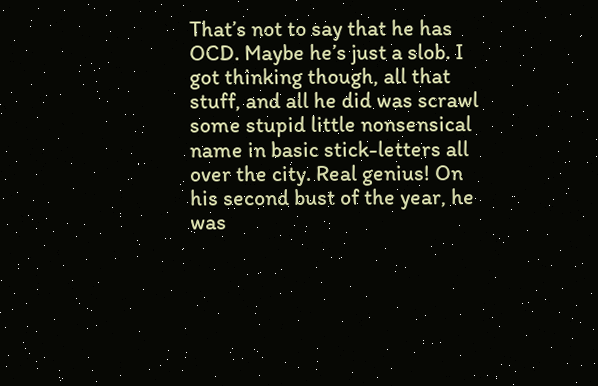That’s not to say that he has OCD. Maybe he’s just a slob. I got thinking though, all that stuff, and all he did was scrawl some stupid little nonsensical name in basic stick-letters all over the city. Real genius! On his second bust of the year, he was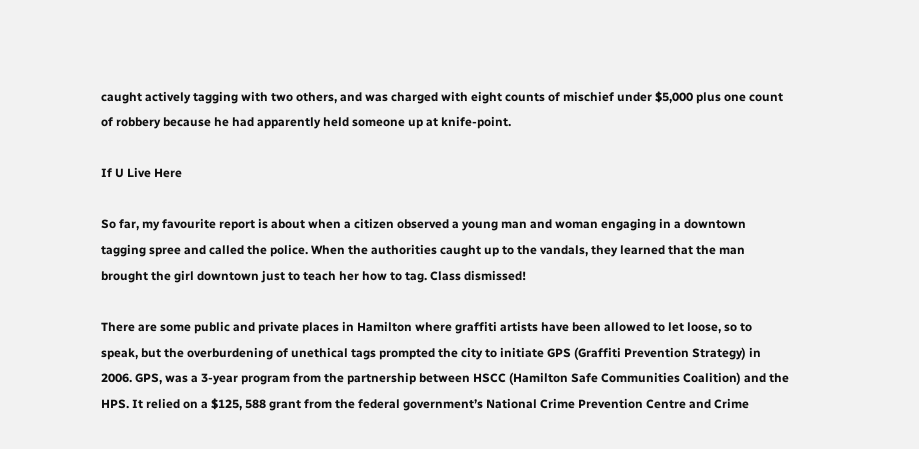caught actively tagging with two others, and was charged with eight counts of mischief under $5,000 plus one count of robbery because he had apparently held someone up at knife-point.

If U Live Here

So far, my favourite report is about when a citizen observed a young man and woman engaging in a downtown tagging spree and called the police. When the authorities caught up to the vandals, they learned that the man brought the girl downtown just to teach her how to tag. Class dismissed!

There are some public and private places in Hamilton where graffiti artists have been allowed to let loose, so to speak, but the overburdening of unethical tags prompted the city to initiate GPS (Graffiti Prevention Strategy) in 2006. GPS, was a 3-year program from the partnership between HSCC (Hamilton Safe Communities Coalition) and the HPS. It relied on a $125, 588 grant from the federal government’s National Crime Prevention Centre and Crime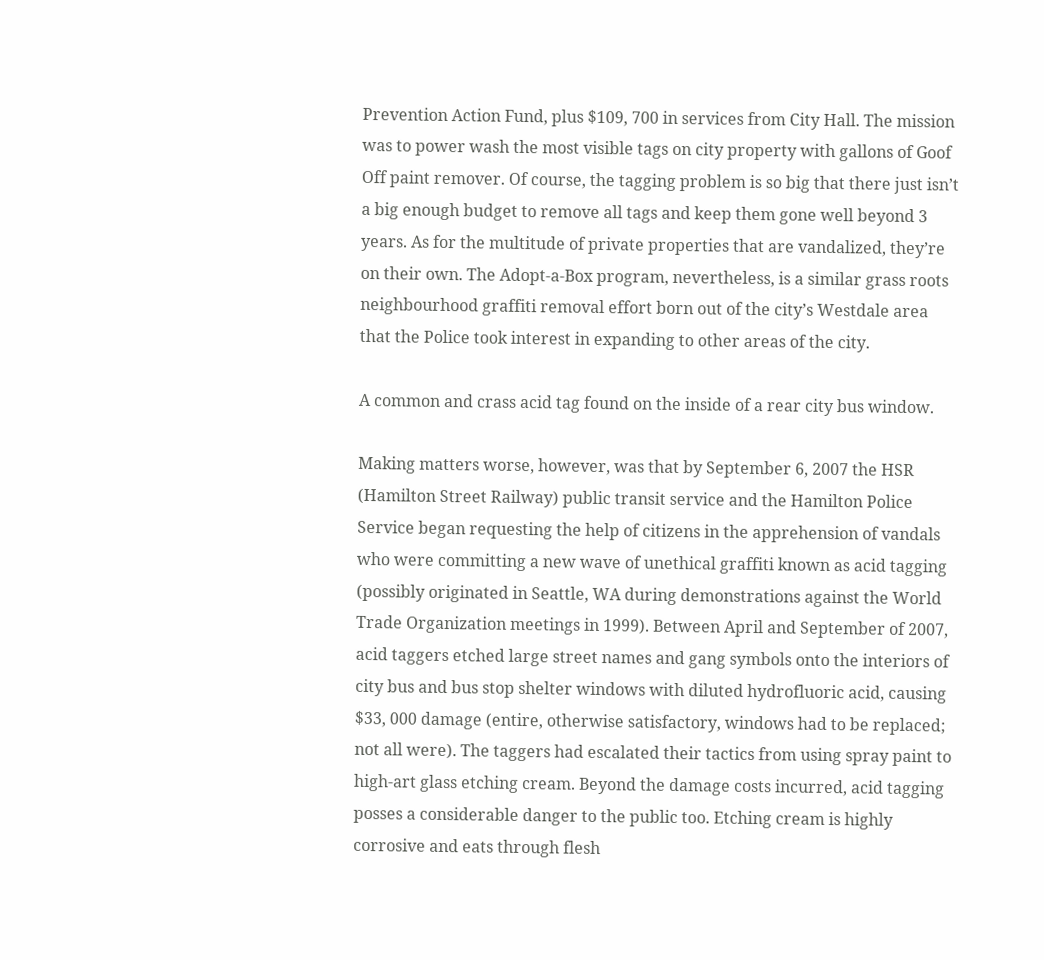Prevention Action Fund, plus $109, 700 in services from City Hall. The mission was to power wash the most visible tags on city property with gallons of Goof Off paint remover. Of course, the tagging problem is so big that there just isn’t a big enough budget to remove all tags and keep them gone well beyond 3 years. As for the multitude of private properties that are vandalized, they’re on their own. The Adopt-a-Box program, nevertheless, is a similar grass roots neighbourhood graffiti removal effort born out of the city’s Westdale area that the Police took interest in expanding to other areas of the city.

A common and crass acid tag found on the inside of a rear city bus window.

Making matters worse, however, was that by September 6, 2007 the HSR (Hamilton Street Railway) public transit service and the Hamilton Police Service began requesting the help of citizens in the apprehension of vandals who were committing a new wave of unethical graffiti known as acid tagging (possibly originated in Seattle, WA during demonstrations against the World Trade Organization meetings in 1999). Between April and September of 2007, acid taggers etched large street names and gang symbols onto the interiors of city bus and bus stop shelter windows with diluted hydrofluoric acid, causing $33, 000 damage (entire, otherwise satisfactory, windows had to be replaced; not all were). The taggers had escalated their tactics from using spray paint to high-art glass etching cream. Beyond the damage costs incurred, acid tagging posses a considerable danger to the public too. Etching cream is highly corrosive and eats through flesh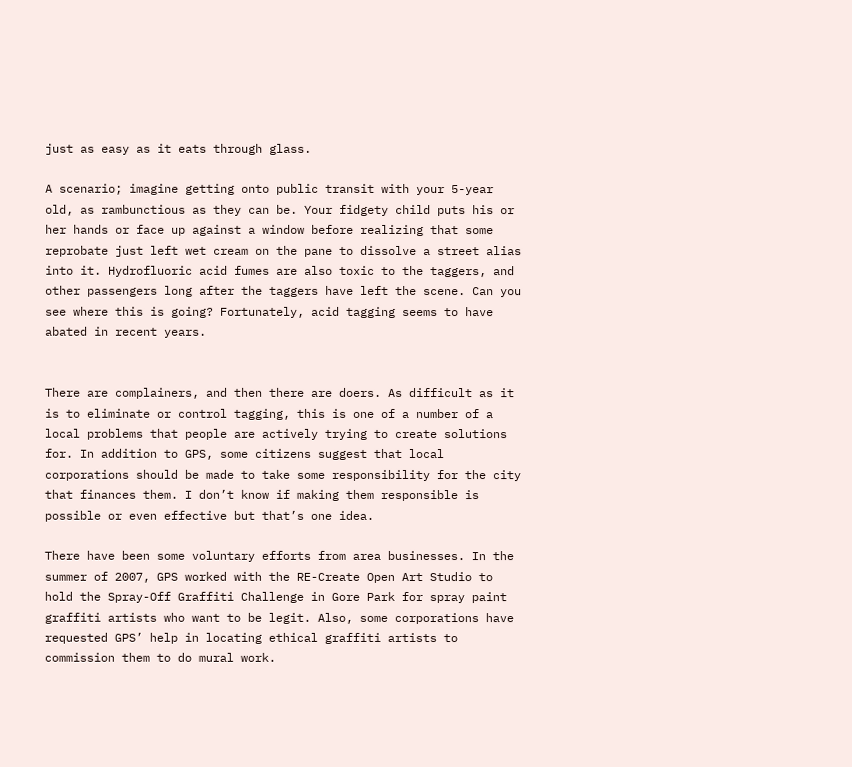just as easy as it eats through glass.

A scenario; imagine getting onto public transit with your 5-year old, as rambunctious as they can be. Your fidgety child puts his or her hands or face up against a window before realizing that some reprobate just left wet cream on the pane to dissolve a street alias into it. Hydrofluoric acid fumes are also toxic to the taggers, and other passengers long after the taggers have left the scene. Can you see where this is going? Fortunately, acid tagging seems to have abated in recent years.


There are complainers, and then there are doers. As difficult as it is to eliminate or control tagging, this is one of a number of a local problems that people are actively trying to create solutions for. In addition to GPS, some citizens suggest that local corporations should be made to take some responsibility for the city that finances them. I don’t know if making them responsible is possible or even effective but that’s one idea.

There have been some voluntary efforts from area businesses. In the summer of 2007, GPS worked with the RE-Create Open Art Studio to hold the Spray-Off Graffiti Challenge in Gore Park for spray paint graffiti artists who want to be legit. Also, some corporations have requested GPS’ help in locating ethical graffiti artists to commission them to do mural work.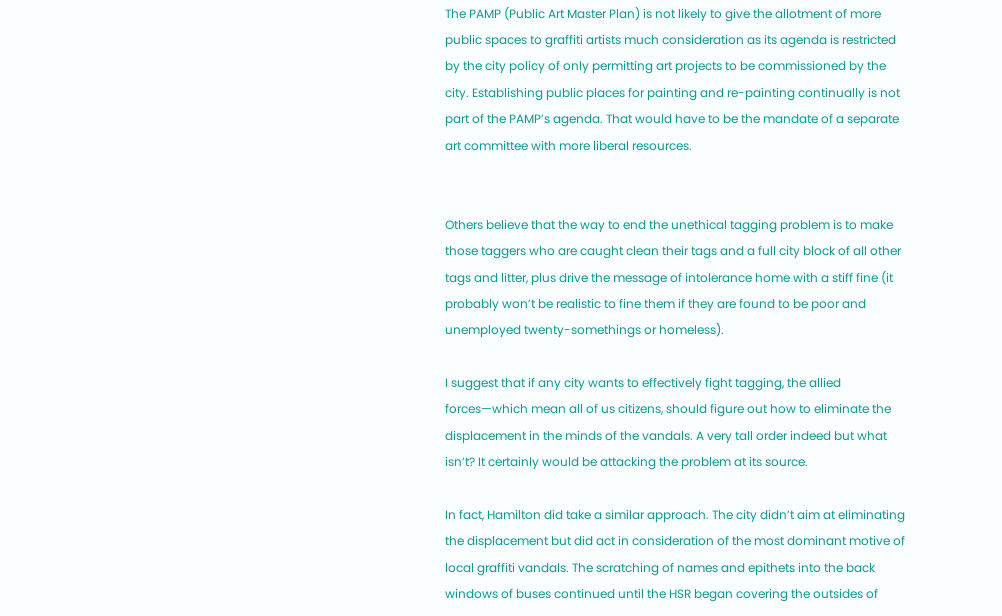The PAMP (Public Art Master Plan) is not likely to give the allotment of more public spaces to graffiti artists much consideration as its agenda is restricted by the city policy of only permitting art projects to be commissioned by the city. Establishing public places for painting and re-painting continually is not part of the PAMP’s agenda. That would have to be the mandate of a separate art committee with more liberal resources.


Others believe that the way to end the unethical tagging problem is to make those taggers who are caught clean their tags and a full city block of all other tags and litter, plus drive the message of intolerance home with a stiff fine (it probably won’t be realistic to fine them if they are found to be poor and unemployed twenty-somethings or homeless).

I suggest that if any city wants to effectively fight tagging, the allied forces—which mean all of us citizens, should figure out how to eliminate the displacement in the minds of the vandals. A very tall order indeed but what isn’t? It certainly would be attacking the problem at its source.

In fact, Hamilton did take a similar approach. The city didn’t aim at eliminating the displacement but did act in consideration of the most dominant motive of local graffiti vandals. The scratching of names and epithets into the back windows of buses continued until the HSR began covering the outsides of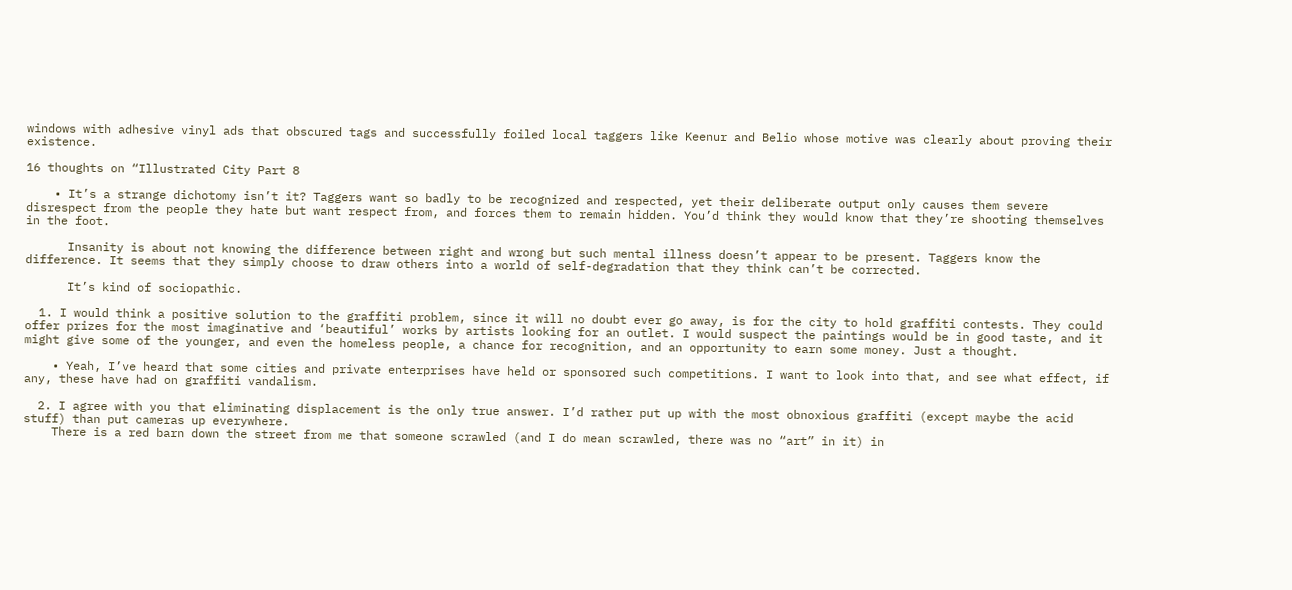windows with adhesive vinyl ads that obscured tags and successfully foiled local taggers like Keenur and Belio whose motive was clearly about proving their existence.

16 thoughts on “Illustrated City Part 8

    • It’s a strange dichotomy isn’t it? Taggers want so badly to be recognized and respected, yet their deliberate output only causes them severe disrespect from the people they hate but want respect from, and forces them to remain hidden. You’d think they would know that they’re shooting themselves in the foot.

      Insanity is about not knowing the difference between right and wrong but such mental illness doesn’t appear to be present. Taggers know the difference. It seems that they simply choose to draw others into a world of self-degradation that they think can’t be corrected.

      It’s kind of sociopathic.

  1. I would think a positive solution to the graffiti problem, since it will no doubt ever go away, is for the city to hold graffiti contests. They could offer prizes for the most imaginative and ‘beautiful’ works by artists looking for an outlet. I would suspect the paintings would be in good taste, and it might give some of the younger, and even the homeless people, a chance for recognition, and an opportunity to earn some money. Just a thought.

    • Yeah, I’ve heard that some cities and private enterprises have held or sponsored such competitions. I want to look into that, and see what effect, if any, these have had on graffiti vandalism.

  2. I agree with you that eliminating displacement is the only true answer. I’d rather put up with the most obnoxious graffiti (except maybe the acid stuff) than put cameras up everywhere.
    There is a red barn down the street from me that someone scrawled (and I do mean scrawled, there was no “art” in it) in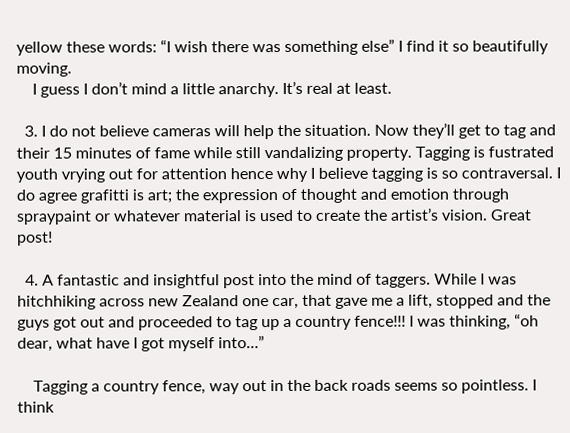yellow these words: “I wish there was something else” I find it so beautifully moving.
    I guess I don’t mind a little anarchy. It’s real at least.

  3. I do not believe cameras will help the situation. Now they’ll get to tag and their 15 minutes of fame while still vandalizing property. Tagging is fustrated youth vrying out for attention hence why I believe tagging is so contraversal. I do agree grafitti is art; the expression of thought and emotion through spraypaint or whatever material is used to create the artist’s vision. Great post!

  4. A fantastic and insightful post into the mind of taggers. While I was hitchhiking across new Zealand one car, that gave me a lift, stopped and the guys got out and proceeded to tag up a country fence!!! I was thinking, “oh dear, what have I got myself into…”

    Tagging a country fence, way out in the back roads seems so pointless. I think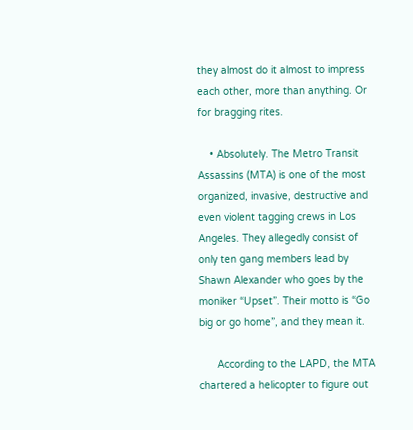they almost do it almost to impress each other, more than anything. Or for bragging rites.

    • Absolutely. The Metro Transit Assassins (MTA) is one of the most organized, invasive, destructive and even violent tagging crews in Los Angeles. They allegedly consist of only ten gang members lead by Shawn Alexander who goes by the moniker “Upset”. Their motto is “Go big or go home”, and they mean it.

      According to the LAPD, the MTA chartered a helicopter to figure out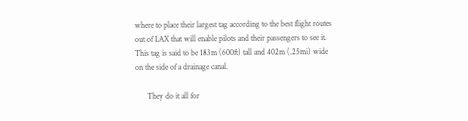where to place their largest tag according to the best flight routes out of LAX that will enable pilots and their passengers to see it. This tag is said to be 183m (600ft) tall and 402m (.25mi) wide on the side of a drainage canal.

      They do it all for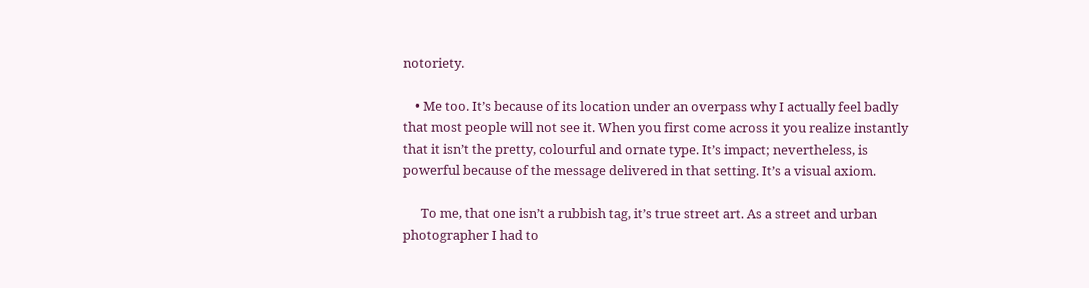notoriety.

    • Me too. It’s because of its location under an overpass why I actually feel badly that most people will not see it. When you first come across it you realize instantly that it isn’t the pretty, colourful and ornate type. It’s impact; nevertheless, is powerful because of the message delivered in that setting. It’s a visual axiom.

      To me, that one isn’t a rubbish tag, it’s true street art. As a street and urban photographer I had to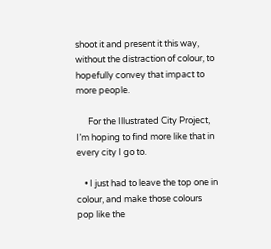shoot it and present it this way, without the distraction of colour, to hopefully convey that impact to more people.

      For the Illustrated City Project, I’m hoping to find more like that in every city I go to.

    • I just had to leave the top one in colour, and make those colours pop like the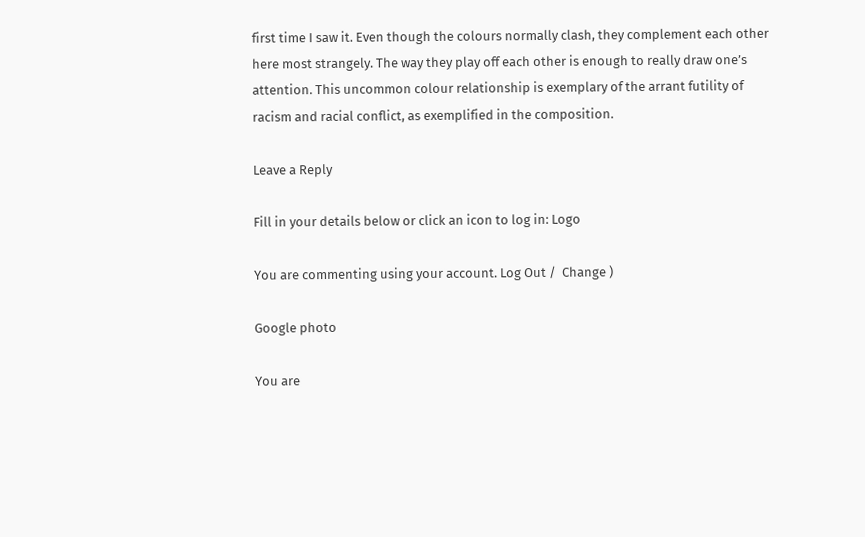first time I saw it. Even though the colours normally clash, they complement each other here most strangely. The way they play off each other is enough to really draw one’s attention. This uncommon colour relationship is exemplary of the arrant futility of racism and racial conflict, as exemplified in the composition.

Leave a Reply

Fill in your details below or click an icon to log in: Logo

You are commenting using your account. Log Out /  Change )

Google photo

You are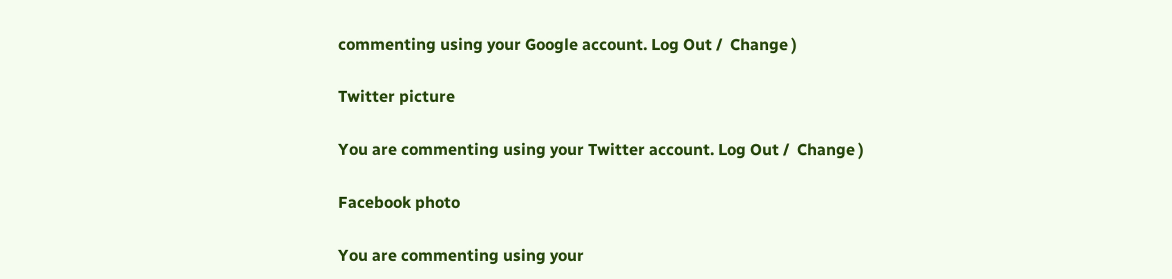commenting using your Google account. Log Out /  Change )

Twitter picture

You are commenting using your Twitter account. Log Out /  Change )

Facebook photo

You are commenting using your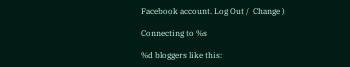Facebook account. Log Out /  Change )

Connecting to %s

%d bloggers like this: